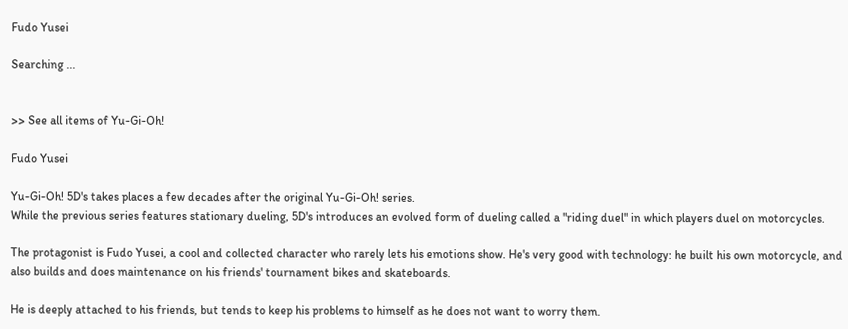Fudo Yusei

Searching ...


>> See all items of Yu-Gi-Oh!

Fudo Yusei

Yu-Gi-Oh! 5D's takes places a few decades after the original Yu-Gi-Oh! series.
While the previous series features stationary dueling, 5D's introduces an evolved form of dueling called a "riding duel" in which players duel on motorcycles.

The protagonist is Fudo Yusei, a cool and collected character who rarely lets his emotions show. He's very good with technology: he built his own motorcycle, and also builds and does maintenance on his friends' tournament bikes and skateboards.

He is deeply attached to his friends, but tends to keep his problems to himself as he does not want to worry them.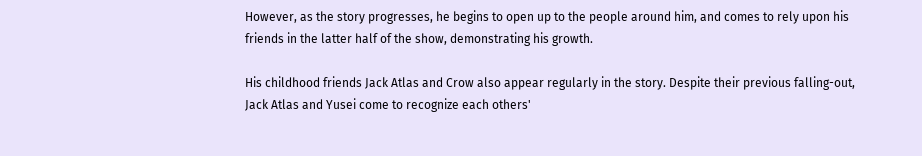However, as the story progresses, he begins to open up to the people around him, and comes to rely upon his friends in the latter half of the show, demonstrating his growth.

His childhood friends Jack Atlas and Crow also appear regularly in the story. Despite their previous falling-out, Jack Atlas and Yusei come to recognize each others'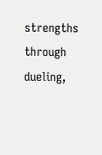strengths through dueling,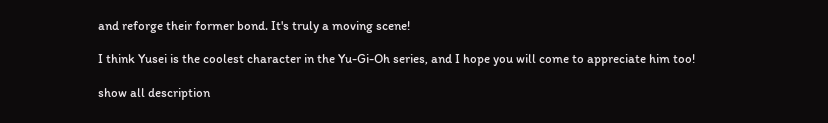and reforge their former bond. It's truly a moving scene!

I think Yusei is the coolest character in the Yu-Gi-Oh series, and I hope you will come to appreciate him too!

show all description